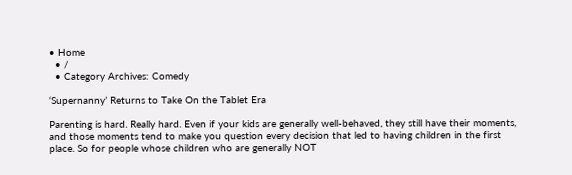• Home
  • /
  • Category Archives: Comedy

‘Supernanny’ Returns to Take On the Tablet Era

Parenting is hard. Really hard. Even if your kids are generally well-behaved, they still have their moments, and those moments tend to make you question every decision that led to having children in the first place. So for people whose children who are generally NOT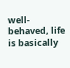well-behaved, life is basically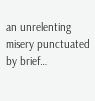an unrelenting misery punctuated by brief…